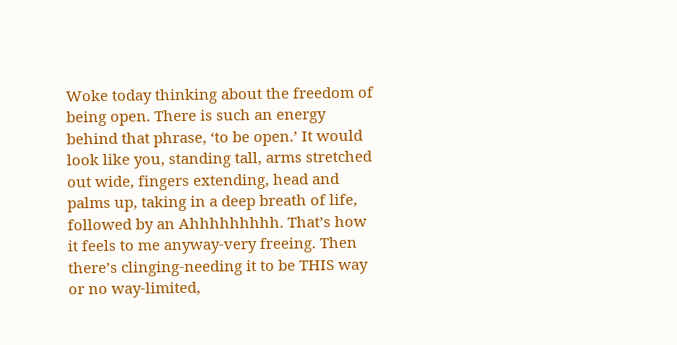Woke today thinking about the freedom of being open. There is such an energy behind that phrase, ‘to be open.’ It would look like you, standing tall, arms stretched out wide, fingers extending, head and palms up, taking in a deep breath of life, followed by an Ahhhhhhhhh. That’s how it feels to me anyway-very freeing. Then there’s clinging-needing it to be THIS way or no way-limited,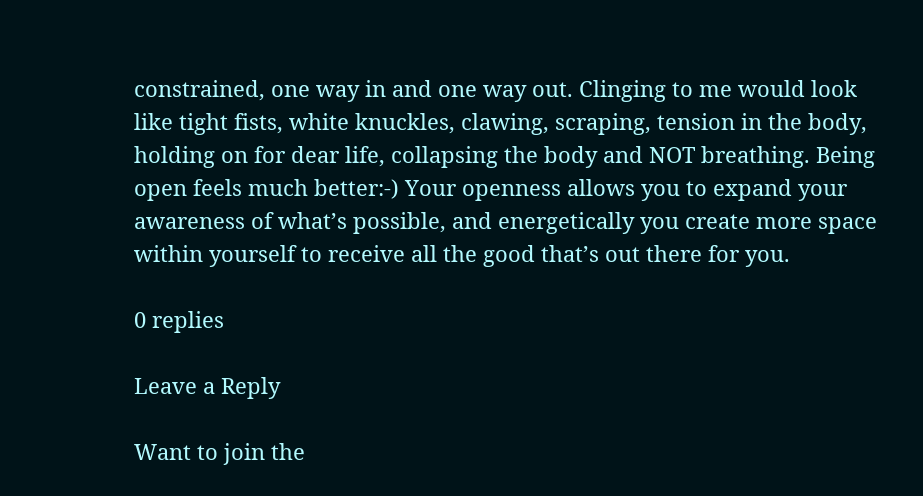constrained, one way in and one way out. Clinging to me would look like tight fists, white knuckles, clawing, scraping, tension in the body, holding on for dear life, collapsing the body and NOT breathing. Being open feels much better:-) Your openness allows you to expand your awareness of what’s possible, and energetically you create more space within yourself to receive all the good that’s out there for you.

0 replies

Leave a Reply

Want to join the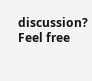discussion?
Feel free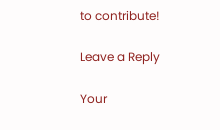to contribute!

Leave a Reply

Your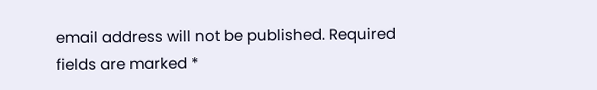email address will not be published. Required fields are marked *